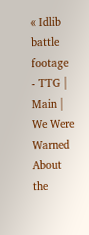« Idlib battle footage - TTG | Main | We Were Warned About the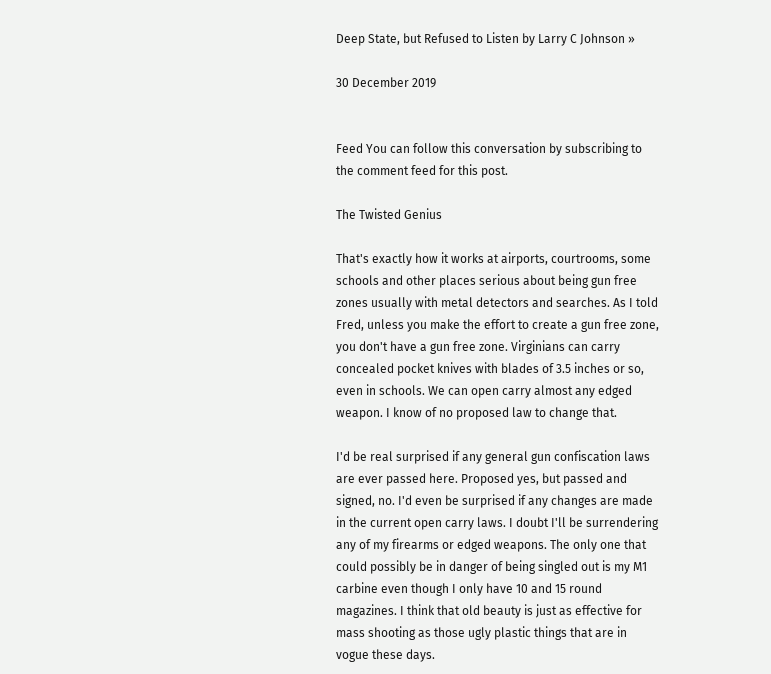Deep State, but Refused to Listen by Larry C Johnson »

30 December 2019


Feed You can follow this conversation by subscribing to the comment feed for this post.

The Twisted Genius

That's exactly how it works at airports, courtrooms, some schools and other places serious about being gun free zones usually with metal detectors and searches. As I told Fred, unless you make the effort to create a gun free zone, you don't have a gun free zone. Virginians can carry concealed pocket knives with blades of 3.5 inches or so, even in schools. We can open carry almost any edged weapon. I know of no proposed law to change that.

I'd be real surprised if any general gun confiscation laws are ever passed here. Proposed yes, but passed and signed, no. I'd even be surprised if any changes are made in the current open carry laws. I doubt I'll be surrendering any of my firearms or edged weapons. The only one that could possibly be in danger of being singled out is my M1 carbine even though I only have 10 and 15 round magazines. I think that old beauty is just as effective for mass shooting as those ugly plastic things that are in vogue these days.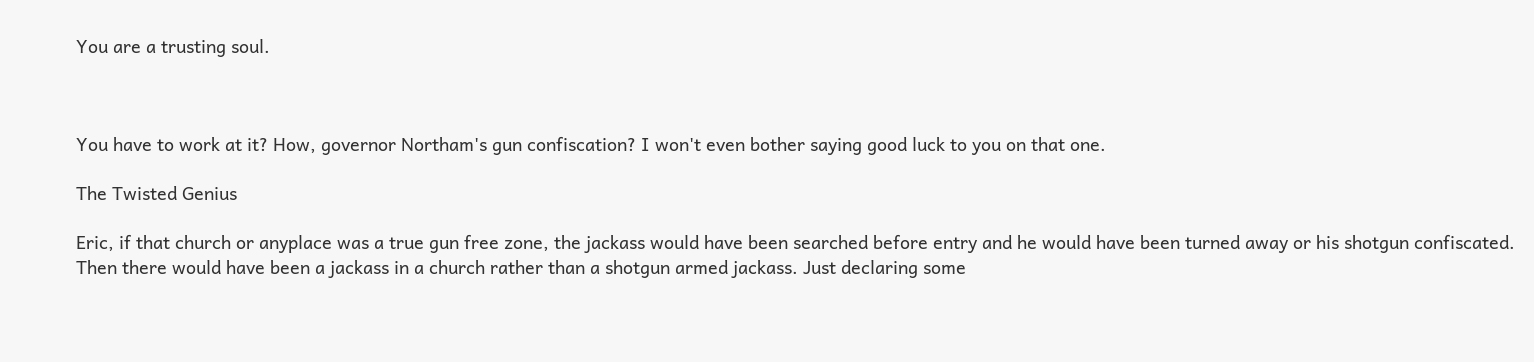You are a trusting soul.



You have to work at it? How, governor Northam's gun confiscation? I won't even bother saying good luck to you on that one.

The Twisted Genius

Eric, if that church or anyplace was a true gun free zone, the jackass would have been searched before entry and he would have been turned away or his shotgun confiscated. Then there would have been a jackass in a church rather than a shotgun armed jackass. Just declaring some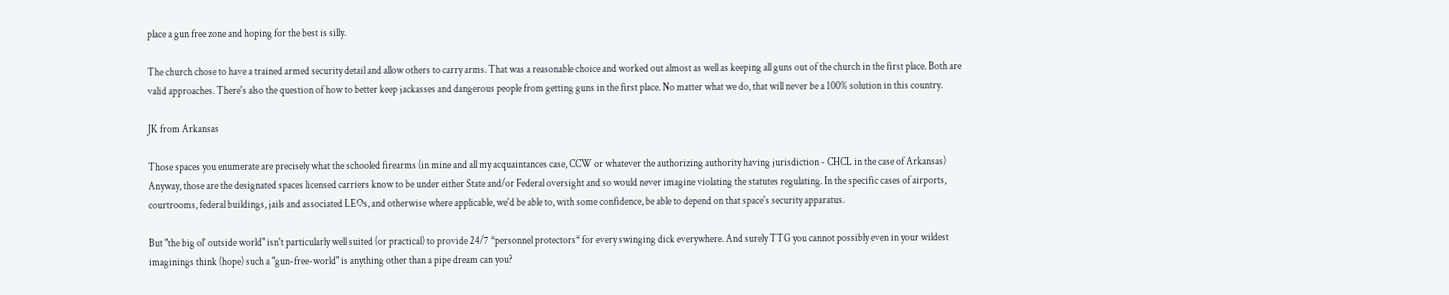place a gun free zone and hoping for the best is silly.

The church chose to have a trained armed security detail and allow others to carry arms. That was a reasonable choice and worked out almost as well as keeping all guns out of the church in the first place. Both are valid approaches. There's also the question of how to better keep jackasses and dangerous people from getting guns in the first place. No matter what we do, that will never be a 100% solution in this country.

JK from Arkansas

Those spaces you enumerate are precisely what the schooled firearms (in mine and all my acquaintances case, CCW or whatever the authorizing authority having jurisdiction - CHCL in the case of Arkansas) Anyway, those are the designated spaces licensed carriers know to be under either State and/or Federal oversight and so would never imagine violating the statutes regulating. In the specific cases of airports, courtrooms, federal buildings, jails and associated LEOs, and otherwise where applicable, we'd be able to, with some confidence, be able to depend on that space's security apparatus.

But "the big ol' outside world" isn't particularly well suited (or practical) to provide 24/7 *personnel protectors* for every swinging dick everywhere. And surely TTG you cannot possibly even in your wildest imaginings think (hope) such a "gun-free-world" is anything other than a pipe dream can you?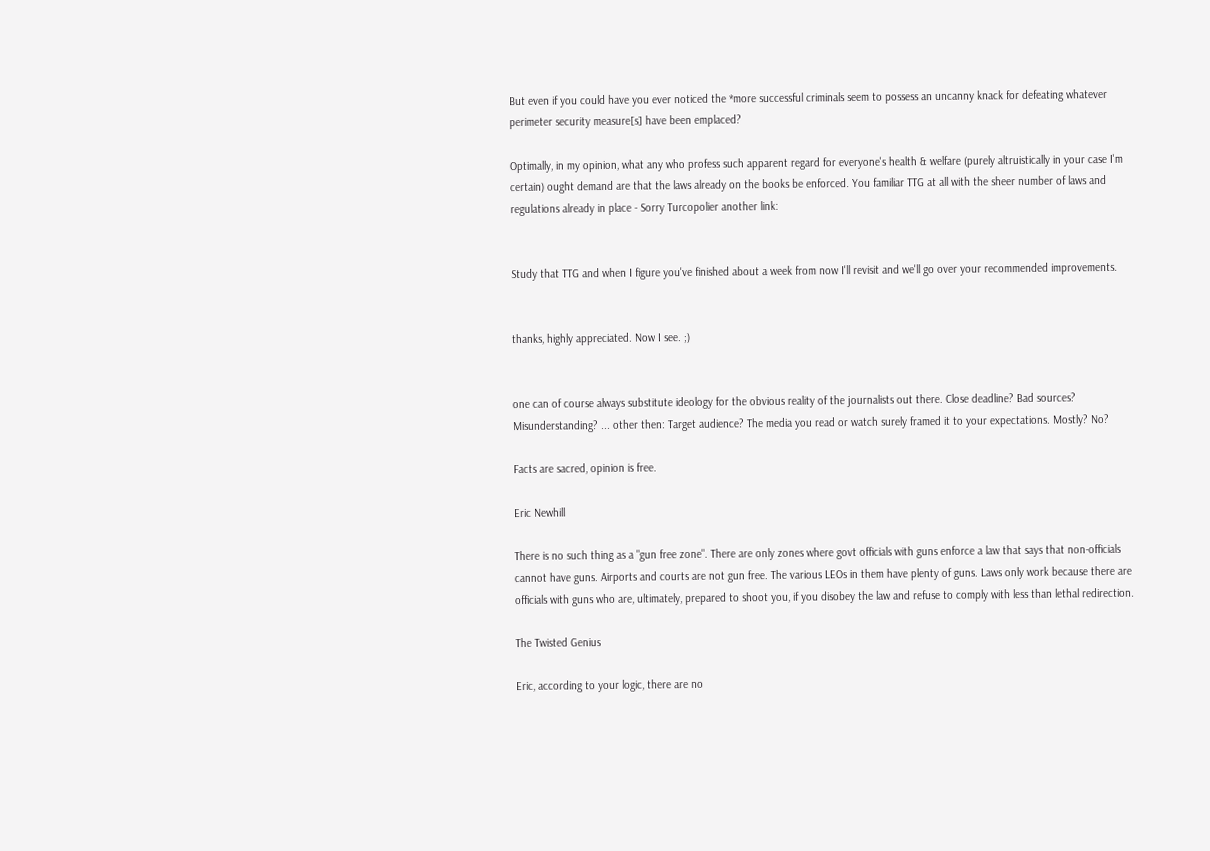But even if you could have you ever noticed the *more successful criminals seem to possess an uncanny knack for defeating whatever perimeter security measure[s] have been emplaced?

Optimally, in my opinion, what any who profess such apparent regard for everyone's health & welfare (purely altruistically in your case I'm certain) ought demand are that the laws already on the books be enforced. You familiar TTG at all with the sheer number of laws and regulations already in place - Sorry Turcopolier another link:


Study that TTG and when I figure you've finished about a week from now I'll revisit and we'll go over your recommended improvements.


thanks, highly appreciated. Now I see. ;)


one can of course always substitute ideology for the obvious reality of the journalists out there. Close deadline? Bad sources? Misunderstanding? ... other then: Target audience? The media you read or watch surely framed it to your expectations. Mostly? No?

Facts are sacred, opinion is free.

Eric Newhill

There is no such thing as a "gun free zone". There are only zones where govt officials with guns enforce a law that says that non-officials cannot have guns. Airports and courts are not gun free. The various LEOs in them have plenty of guns. Laws only work because there are officials with guns who are, ultimately, prepared to shoot you, if you disobey the law and refuse to comply with less than lethal redirection.

The Twisted Genius

Eric, according to your logic, there are no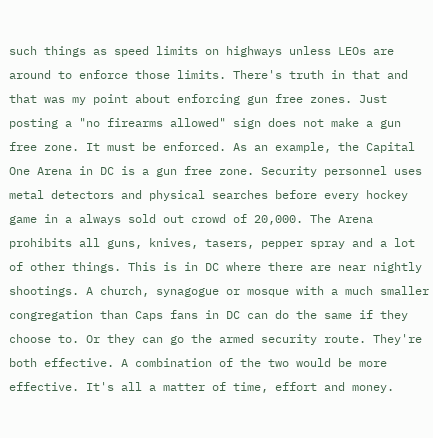such things as speed limits on highways unless LEOs are around to enforce those limits. There's truth in that and that was my point about enforcing gun free zones. Just posting a "no firearms allowed" sign does not make a gun free zone. It must be enforced. As an example, the Capital One Arena in DC is a gun free zone. Security personnel uses metal detectors and physical searches before every hockey game in a always sold out crowd of 20,000. The Arena prohibits all guns, knives, tasers, pepper spray and a lot of other things. This is in DC where there are near nightly shootings. A church, synagogue or mosque with a much smaller congregation than Caps fans in DC can do the same if they choose to. Or they can go the armed security route. They're both effective. A combination of the two would be more effective. It's all a matter of time, effort and money.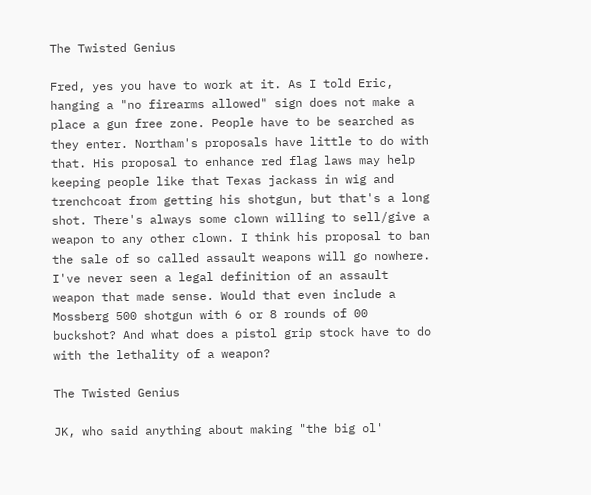The Twisted Genius

Fred, yes you have to work at it. As I told Eric, hanging a "no firearms allowed" sign does not make a place a gun free zone. People have to be searched as they enter. Northam's proposals have little to do with that. His proposal to enhance red flag laws may help keeping people like that Texas jackass in wig and trenchcoat from getting his shotgun, but that's a long shot. There's always some clown willing to sell/give a weapon to any other clown. I think his proposal to ban the sale of so called assault weapons will go nowhere. I've never seen a legal definition of an assault weapon that made sense. Would that even include a Mossberg 500 shotgun with 6 or 8 rounds of 00 buckshot? And what does a pistol grip stock have to do with the lethality of a weapon?

The Twisted Genius

JK, who said anything about making "the big ol'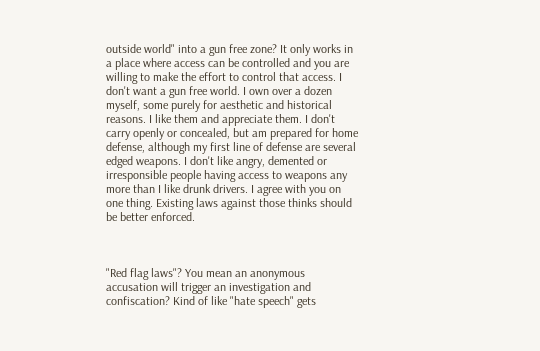outside world" into a gun free zone? It only works in a place where access can be controlled and you are willing to make the effort to control that access. I don't want a gun free world. I own over a dozen myself, some purely for aesthetic and historical reasons. I like them and appreciate them. I don't carry openly or concealed, but am prepared for home defense, although my first line of defense are several edged weapons. I don't like angry, demented or irresponsible people having access to weapons any more than I like drunk drivers. I agree with you on one thing. Existing laws against those thinks should be better enforced.



"Red flag laws"? You mean an anonymous accusation will trigger an investigation and confiscation? Kind of like "hate speech" gets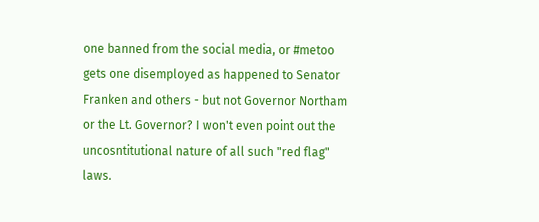one banned from the social media, or #metoo gets one disemployed as happened to Senator Franken and others - but not Governor Northam or the Lt. Governor? I won't even point out the uncosntitutional nature of all such "red flag" laws.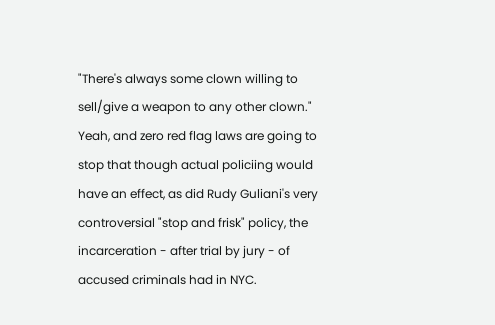"There's always some clown willing to sell/give a weapon to any other clown." Yeah, and zero red flag laws are going to stop that though actual policiing would have an effect, as did Rudy Guliani's very controversial "stop and frisk" policy, the incarceration - after trial by jury - of accused criminals had in NYC.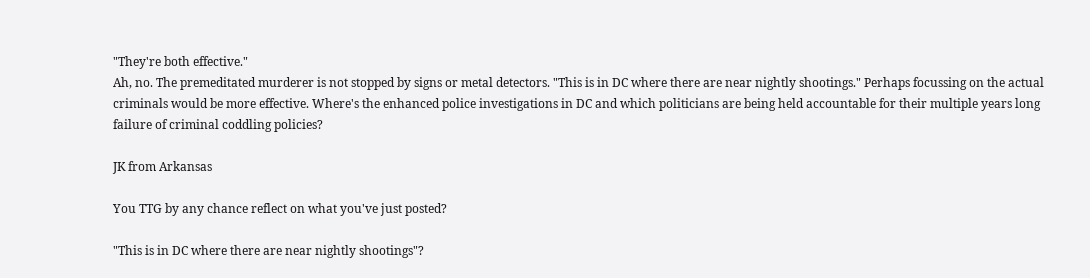"They're both effective."
Ah, no. The premeditated murderer is not stopped by signs or metal detectors. "This is in DC where there are near nightly shootings." Perhaps focussing on the actual criminals would be more effective. Where's the enhanced police investigations in DC and which politicians are being held accountable for their multiple years long failure of criminal coddling policies?

JK from Arkansas

You TTG by any chance reflect on what you've just posted?

"This is in DC where there are near nightly shootings"?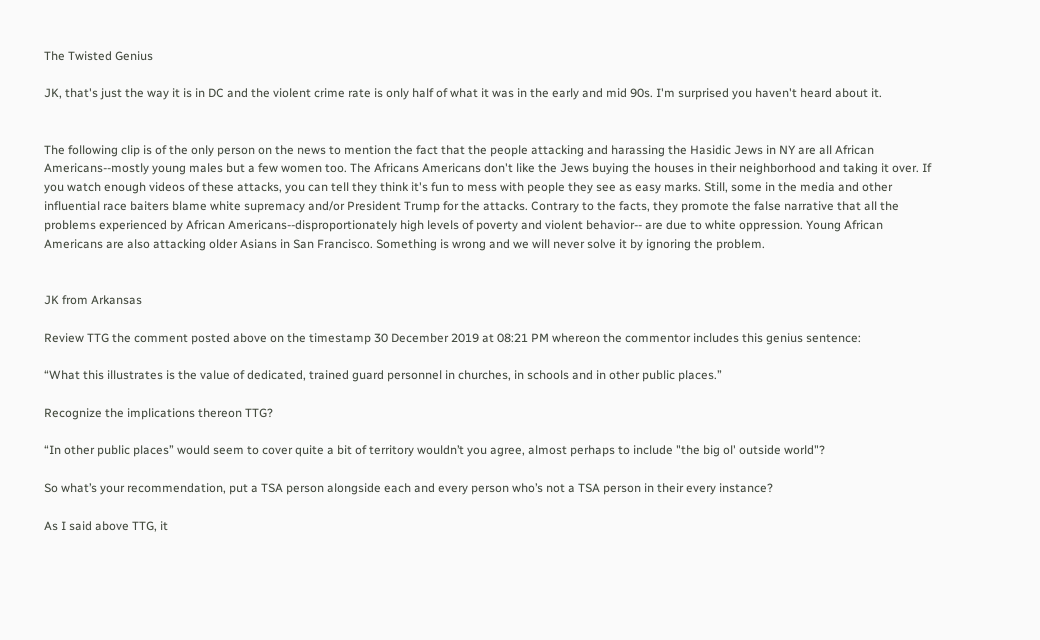The Twisted Genius

JK, that's just the way it is in DC and the violent crime rate is only half of what it was in the early and mid 90s. I'm surprised you haven't heard about it.


The following clip is of the only person on the news to mention the fact that the people attacking and harassing the Hasidic Jews in NY are all African Americans--mostly young males but a few women too. The Africans Americans don't like the Jews buying the houses in their neighborhood and taking it over. If you watch enough videos of these attacks, you can tell they think it's fun to mess with people they see as easy marks. Still, some in the media and other influential race baiters blame white supremacy and/or President Trump for the attacks. Contrary to the facts, they promote the false narrative that all the problems experienced by African Americans--disproportionately high levels of poverty and violent behavior-- are due to white oppression. Young African Americans are also attacking older Asians in San Francisco. Something is wrong and we will never solve it by ignoring the problem.


JK from Arkansas

Review TTG the comment posted above on the timestamp 30 December 2019 at 08:21 PM whereon the commentor includes this genius sentence:

“What this illustrates is the value of dedicated, trained guard personnel in churches, in schools and in other public places.”

Recognize the implications thereon TTG?

“In other public places” would seem to cover quite a bit of territory wouldn’t you agree, almost perhaps to include "the big ol' outside world"?

So what’s your recommendation, put a TSA person alongside each and every person who’s not a TSA person in their every instance?

As I said above TTG, it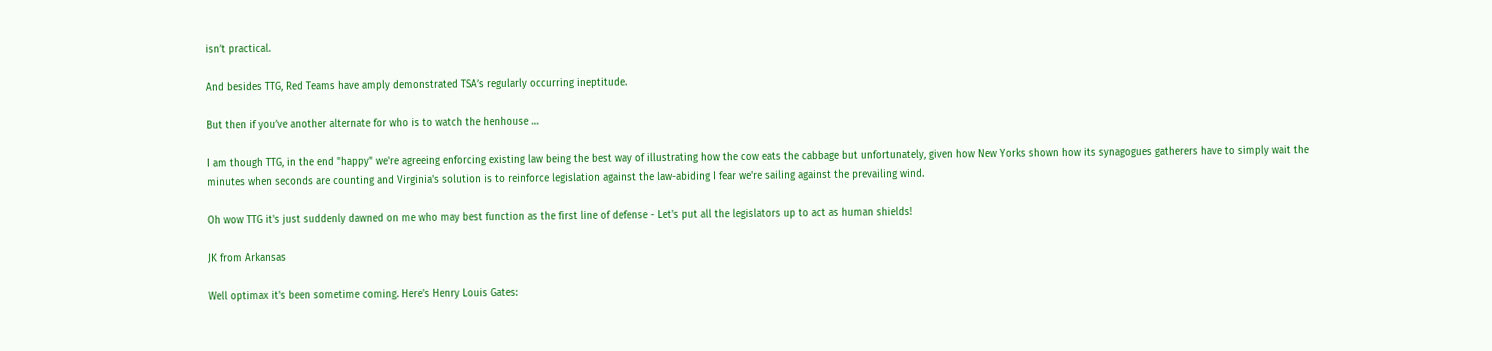isn’t practical.

And besides TTG, Red Teams have amply demonstrated TSA’s regularly occurring ineptitude.

But then if you’ve another alternate for who is to watch the henhouse …

I am though TTG, in the end "happy" we're agreeing enforcing existing law being the best way of illustrating how the cow eats the cabbage but unfortunately, given how New Yorks shown how its synagogues gatherers have to simply wait the minutes when seconds are counting and Virginia's solution is to reinforce legislation against the law-abiding I fear we're sailing against the prevailing wind.

Oh wow TTG it's just suddenly dawned on me who may best function as the first line of defense - Let's put all the legislators up to act as human shields!

JK from Arkansas

Well optimax it's been sometime coming. Here's Henry Louis Gates: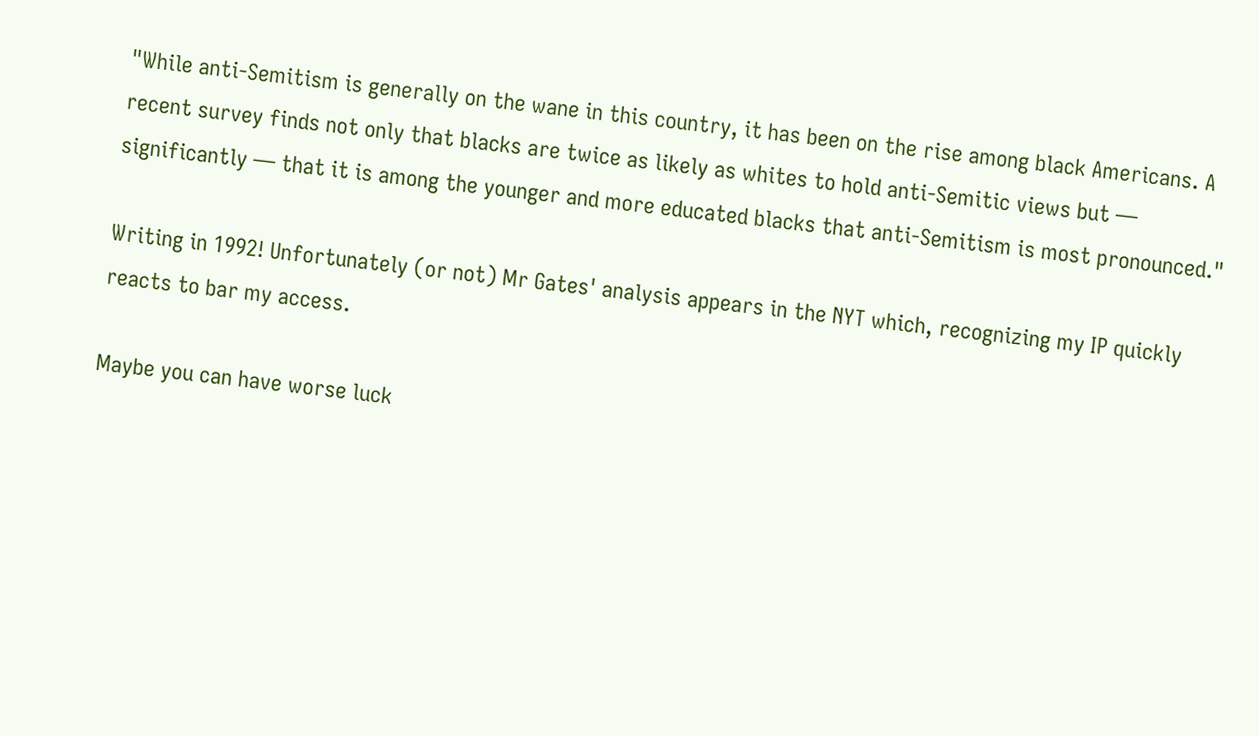"While anti-Semitism is generally on the wane in this country, it has been on the rise among black Americans. A recent survey finds not only that blacks are twice as likely as whites to hold anti-Semitic views but — significantly — that it is among the younger and more educated blacks that anti-Semitism is most pronounced."

Writing in 1992! Unfortunately (or not) Mr Gates' analysis appears in the NYT which, recognizing my IP quickly reacts to bar my access.

Maybe you can have worse luck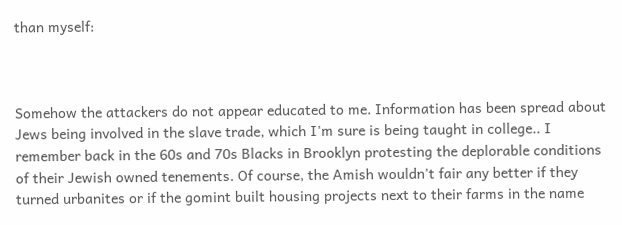than myself:



Somehow the attackers do not appear educated to me. Information has been spread about Jews being involved in the slave trade, which I'm sure is being taught in college.. I remember back in the 60s and 70s Blacks in Brooklyn protesting the deplorable conditions of their Jewish owned tenements. Of course, the Amish wouldn't fair any better if they turned urbanites or if the gomint built housing projects next to their farms in the name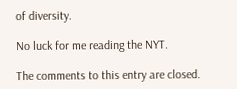of diversity.

No luck for me reading the NYT.

The comments to this entry are closed.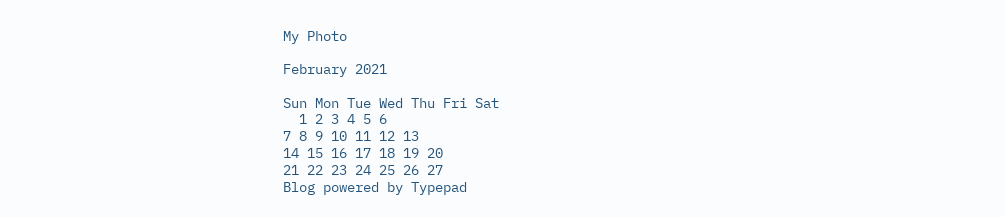My Photo

February 2021

Sun Mon Tue Wed Thu Fri Sat
  1 2 3 4 5 6
7 8 9 10 11 12 13
14 15 16 17 18 19 20
21 22 23 24 25 26 27
Blog powered by Typepad